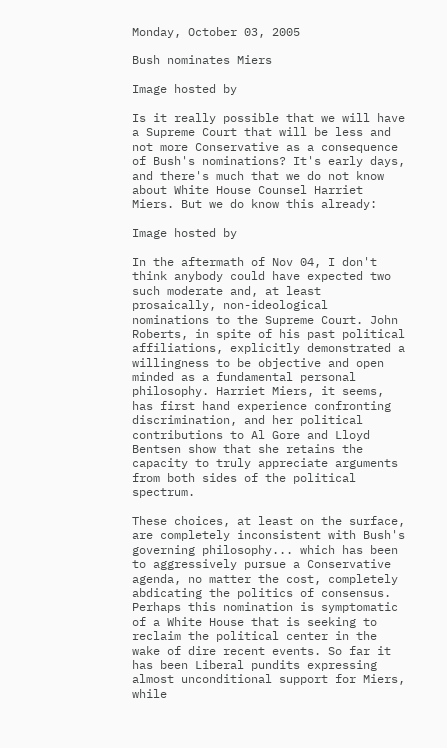Monday, October 03, 2005

Bush nominates Miers

Image hosted by

Is it really possible that we will have a Supreme Court that will be less and not more Conservative as a consequence of Bush's nominations? It's early days, and there's much that we do not know about White House Counsel Harriet Miers. But we do know this already:

Image hosted by

In the aftermath of Nov 04, I don't think anybody could have expected two such moderate and, at least prosaically, non-ideological nominations to the Supreme Court. John Roberts, in spite of his past political affiliations, explicitly demonstrated a willingness to be objective and open minded as a fundamental personal philosophy. Harriet Miers, it seems, has first hand experience confronting discrimination, and her political contributions to Al Gore and Lloyd Bentsen show that she retains the capacity to truly appreciate arguments from both sides of the political spectrum.

These choices, at least on the surface, are completely inconsistent with Bush's governing philosophy... which has been to aggressively pursue a Conservative agenda, no matter the cost, completely abdicating the politics of consensus. Perhaps this nomination is symptomatic of a White House that is seeking to reclaim the political center in the wake of dire recent events. So far it has been Liberal pundits expressing almost unconditional support for Miers, while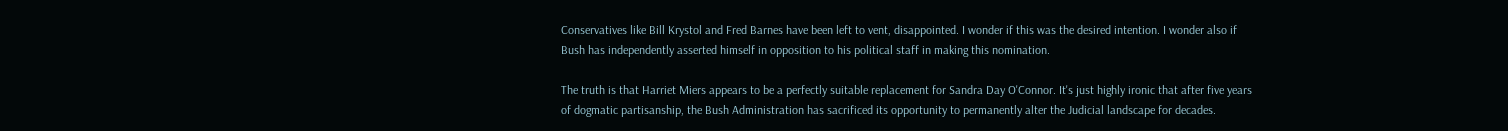Conservatives like Bill Krystol and Fred Barnes have been left to vent, disappointed. I wonder if this was the desired intention. I wonder also if Bush has independently asserted himself in opposition to his political staff in making this nomination.

The truth is that Harriet Miers appears to be a perfectly suitable replacement for Sandra Day O'Connor. It's just highly ironic that after five years of dogmatic partisanship, the Bush Administration has sacrificed its opportunity to permanently alter the Judicial landscape for decades.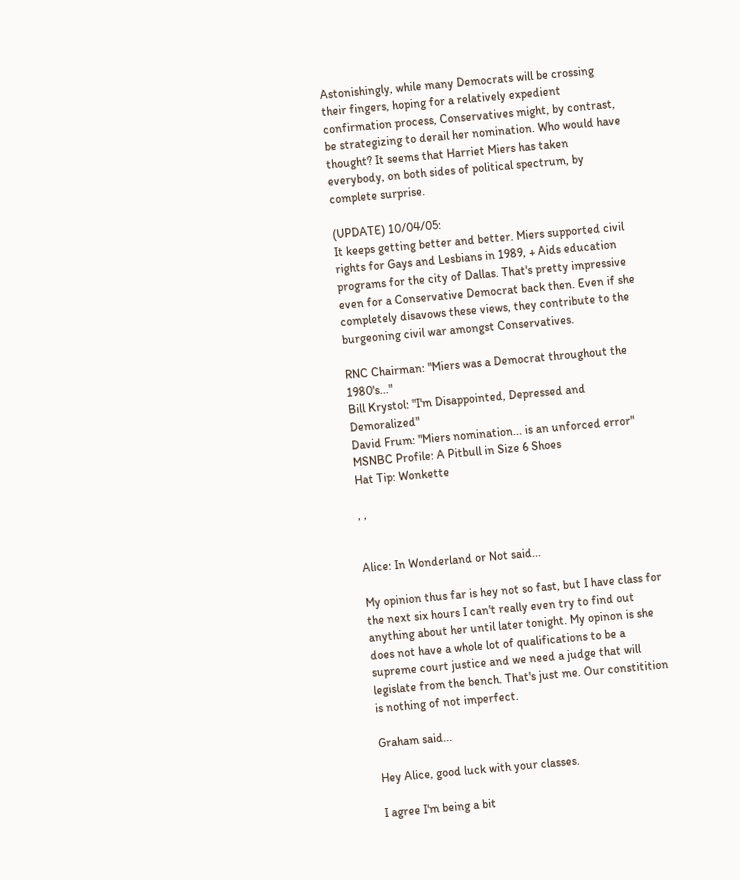Astonishingly, while many Democrats will be crossing their fingers, hoping for a relatively expedient confirmation process, Conservatives might, by contrast, be strategizing to derail her nomination. Who would have thought? It seems that Harriet Miers has taken everybody, on both sides of political spectrum, by complete surprise.

(UPDATE) 10/04/05:
It keeps getting better and better. Miers supported civil rights for Gays and Lesbians in 1989, + Aids education programs for the city of Dallas. That's pretty impressive even for a Conservative Democrat back then. Even if she completely disavows these views, they contribute to the burgeoning civil war amongst Conservatives.

RNC Chairman: "Miers was a Democrat throughout the 1980's..."
Bill Krystol: "I'm Disappointed, Depressed and Demoralized"
David Frum: "Miers nomination... is an unforced error"
MSNBC Profile: A Pitbull in Size 6 Shoes
Hat Tip: Wonkette

, ,


Alice: In Wonderland or Not said...

My opinion thus far is hey not so fast, but I have class for the next six hours I can't really even try to find out anything about her until later tonight. My opinon is she does not have a whole lot of qualifications to be a supreme court justice and we need a judge that will legislate from the bench. That's just me. Our constitition is nothing of not imperfect.

Graham said...

Hey Alice, good luck with your classes.

I agree I'm being a bit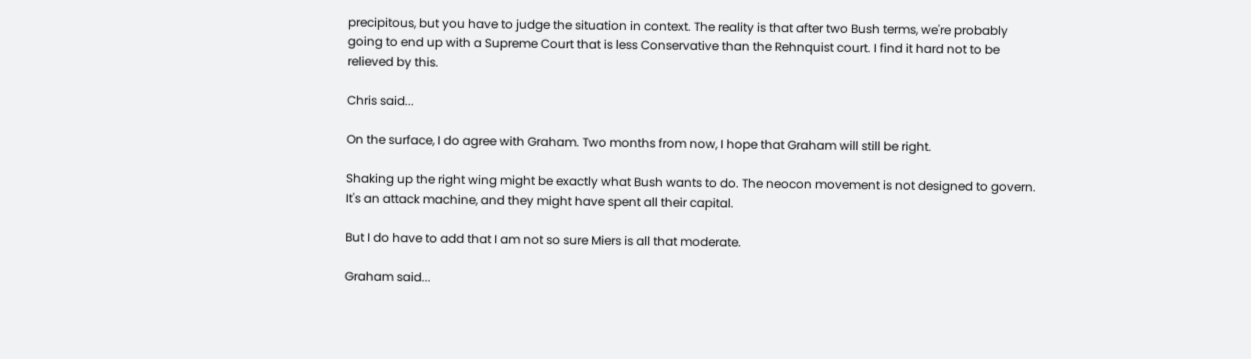precipitous, but you have to judge the situation in context. The reality is that after two Bush terms, we're probably going to end up with a Supreme Court that is less Conservative than the Rehnquist court. I find it hard not to be relieved by this.

Chris said...

On the surface, I do agree with Graham. Two months from now, I hope that Graham will still be right.

Shaking up the right wing might be exactly what Bush wants to do. The neocon movement is not designed to govern. It's an attack machine, and they might have spent all their capital.

But I do have to add that I am not so sure Miers is all that moderate.

Graham said...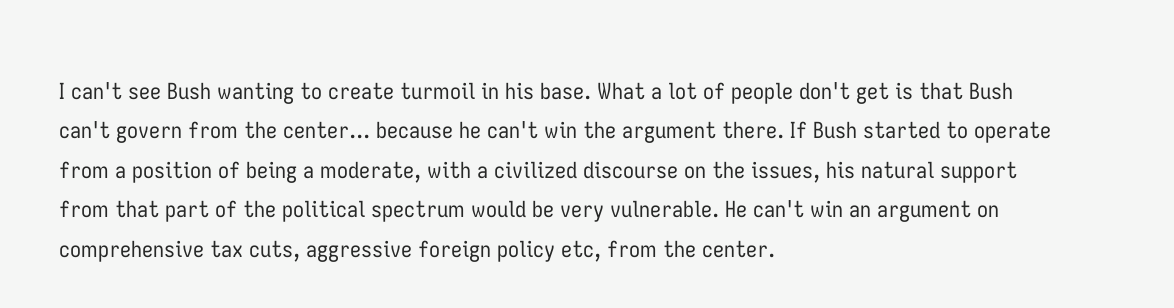I can't see Bush wanting to create turmoil in his base. What a lot of people don't get is that Bush can't govern from the center... because he can't win the argument there. If Bush started to operate from a position of being a moderate, with a civilized discourse on the issues, his natural support from that part of the political spectrum would be very vulnerable. He can't win an argument on comprehensive tax cuts, aggressive foreign policy etc, from the center.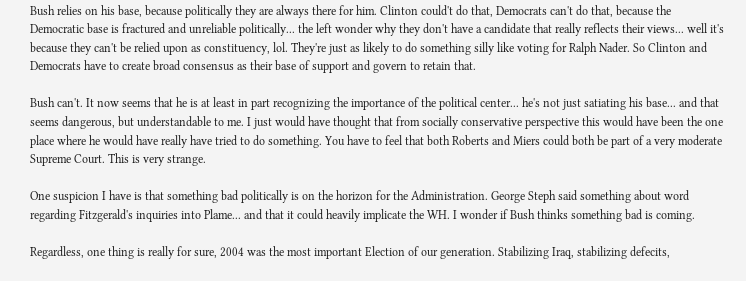Bush relies on his base, because politically they are always there for him. Clinton could't do that, Democrats can't do that, because the Democratic base is fractured and unreliable politically... the left wonder why they don't have a candidate that really reflects their views... well it's because they can't be relied upon as constituency, lol. They're just as likely to do something silly like voting for Ralph Nader. So Clinton and Democrats have to create broad consensus as their base of support and govern to retain that.

Bush can't. It now seems that he is at least in part recognizing the importance of the political center... he's not just satiating his base... and that seems dangerous, but understandable to me. I just would have thought that from socially conservative perspective this would have been the one place where he would have really have tried to do something. You have to feel that both Roberts and Miers could both be part of a very moderate Supreme Court. This is very strange.

One suspicion I have is that something bad politically is on the horizon for the Administration. George Steph said something about word regarding Fitzgerald's inquiries into Plame... and that it could heavily implicate the WH. I wonder if Bush thinks something bad is coming.

Regardless, one thing is really for sure, 2004 was the most important Election of our generation. Stabilizing Iraq, stabilizing defecits,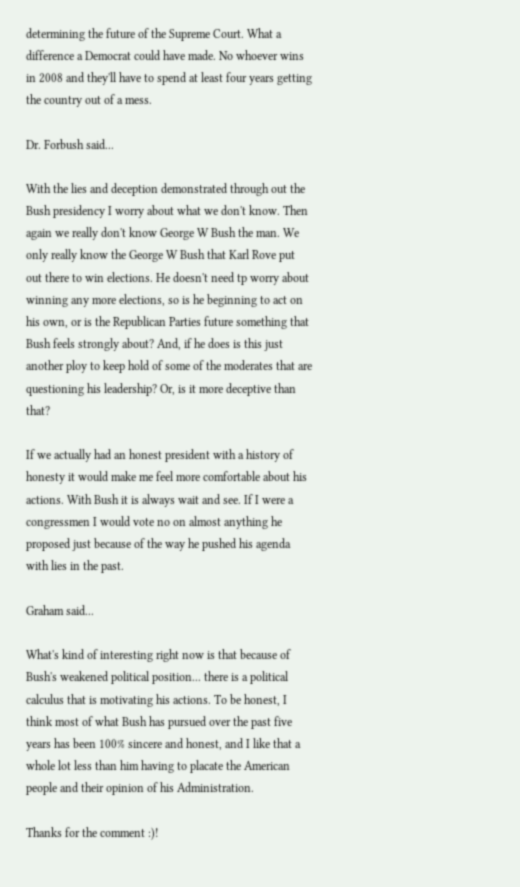determining the future of the Supreme Court. What a difference a Democrat could have made. No whoever wins in 2008 and they'll have to spend at least four years getting the country out of a mess.

Dr. Forbush said...

With the lies and deception demonstrated through out the Bush presidency I worry about what we don't know. Then again we really don't know George W Bush the man. We only really know the George W Bush that Karl Rove put out there to win elections. He doesn't need tp worry about winning any more elections, so is he beginning to act on his own, or is the Republican Parties future something that Bush feels strongly about? And, if he does is this just another ploy to keep hold of some of the moderates that are questioning his leadership? Or, is it more deceptive than that?

If we actually had an honest president with a history of honesty it would make me feel more comfortable about his actions. With Bush it is always wait and see. If I were a congressmen I would vote no on almost anything he proposed just because of the way he pushed his agenda with lies in the past.

Graham said...

What's kind of interesting right now is that because of Bush's weakened political position... there is a political calculus that is motivating his actions. To be honest, I think most of what Bush has pursued over the past five years has been 100% sincere and honest, and I like that a whole lot less than him having to placate the American people and their opinion of his Administration.

Thanks for the comment :)!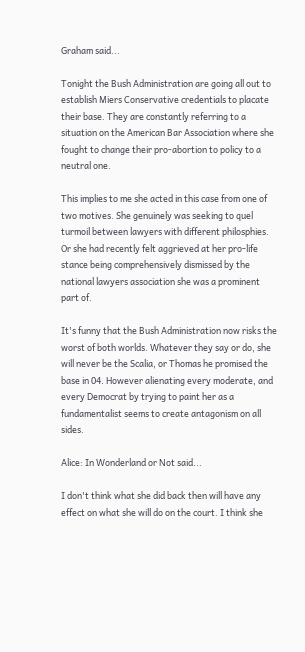Graham said...

Tonight the Bush Administration are going all out to establish Miers Conservative credentials to placate their base. They are constantly referring to a situation on the American Bar Association where she fought to change their pro-abortion to policy to a neutral one.

This implies to me she acted in this case from one of two motives. She genuinely was seeking to quel turmoil between lawyers with different philosphies. Or she had recently felt aggrieved at her pro-life stance being comprehensively dismissed by the national lawyers association she was a prominent part of.

It's funny that the Bush Administration now risks the worst of both worlds. Whatever they say or do, she will never be the Scalia, or Thomas he promised the base in 04. However alienating every moderate, and every Democrat by trying to paint her as a fundamentalist seems to create antagonism on all sides.

Alice: In Wonderland or Not said...

I don't think what she did back then will have any effect on what she will do on the court. I think she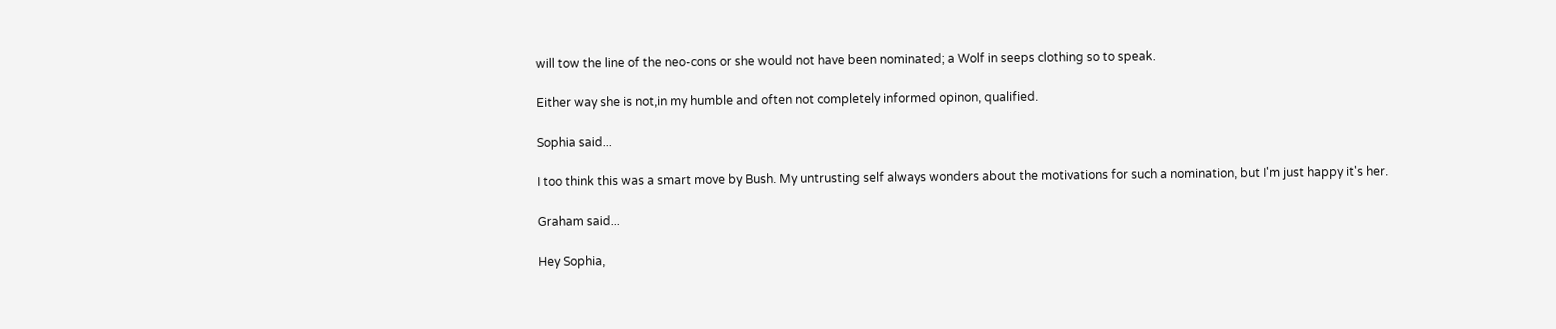will tow the line of the neo-cons or she would not have been nominated; a Wolf in seeps clothing so to speak.

Either way she is not,in my humble and often not completely informed opinon, qualified.

Sophia said...

I too think this was a smart move by Bush. My untrusting self always wonders about the motivations for such a nomination, but I'm just happy it's her.

Graham said...

Hey Sophia,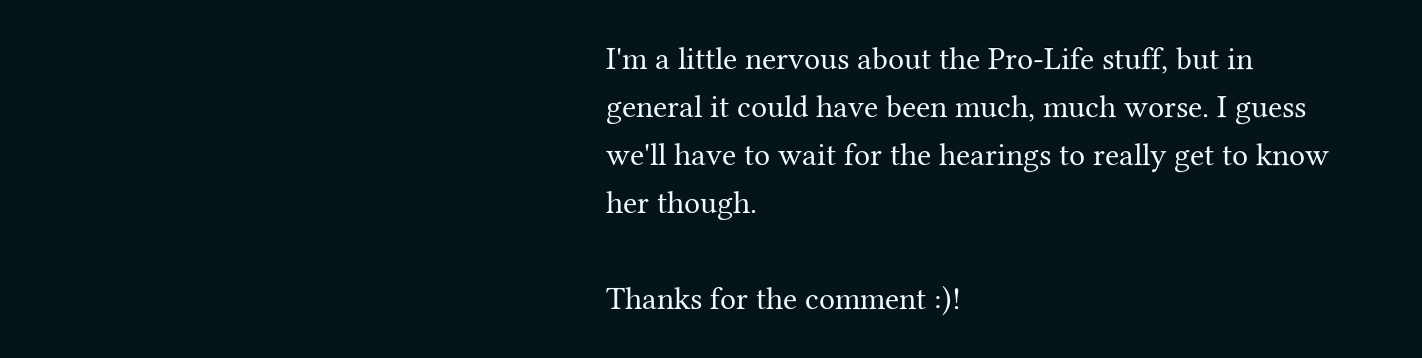I'm a little nervous about the Pro-Life stuff, but in general it could have been much, much worse. I guess we'll have to wait for the hearings to really get to know her though.

Thanks for the comment :)!